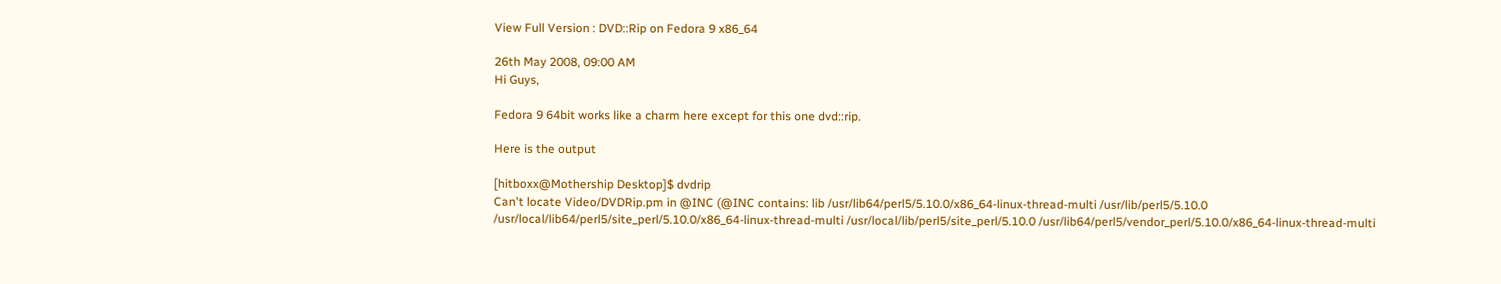View Full Version : DVD::Rip on Fedora 9 x86_64

26th May 2008, 09:00 AM
Hi Guys,

Fedora 9 64bit works like a charm here except for this one dvd::rip.

Here is the output

[hitboxx@Mothership Desktop]$ dvdrip
Can't locate Video/DVDRip.pm in @INC (@INC contains: lib /usr/lib64/perl5/5.10.0/x86_64-linux-thread-multi /usr/lib/perl5/5.10.0 /usr/local/lib64/perl5/site_perl/5.10.0/x86_64-linux-thread-multi /usr/local/lib/perl5/site_perl/5.10.0 /usr/lib64/perl5/vendor_perl/5.10.0/x86_64-linux-thread-multi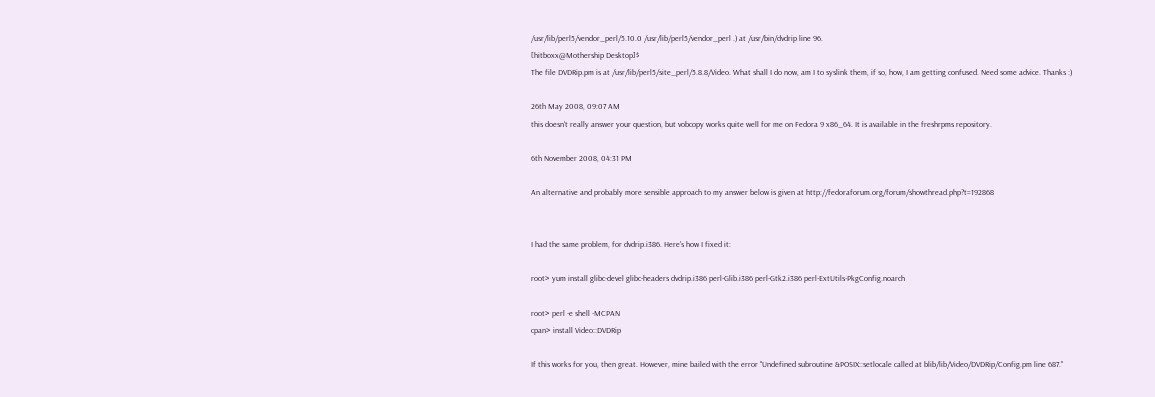/usr/lib/perl5/vendor_perl/5.10.0 /usr/lib/perl5/vendor_perl .) at /usr/bin/dvdrip line 96.
[hitboxx@Mothership Desktop]$
The file DVDRip.pm is at /usr/lib/perl5/site_perl/5.8.8/Video. What shall I do now, am I to syslink them, if so, how, I am getting confused. Need some advice. Thanks :)

26th May 2008, 09:07 AM
this doesn't really answer your question, but vobcopy works quite well for me on Fedora 9 x86_64. It is available in the freshrpms repository.

6th November 2008, 04:31 PM

An alternative and probably more sensible approach to my answer below is given at http://fedoraforum.org/forum/showthread.php?t=192868


I had the same problem, for dvdrip.i386. Here's how I fixed it:

root> yum install glibc-devel glibc-headers dvdrip.i386 perl-Glib.i386 perl-Gtk2.i386 perl-ExtUtils-PkgConfig.noarch

root> perl -e shell -MCPAN
cpan> install Video::DVDRip

If this works for you, then great. However, mine bailed with the error "Undefined subroutine &POSIX::setlocale called at blib/lib/Video/DVDRip/Config.pm line 687."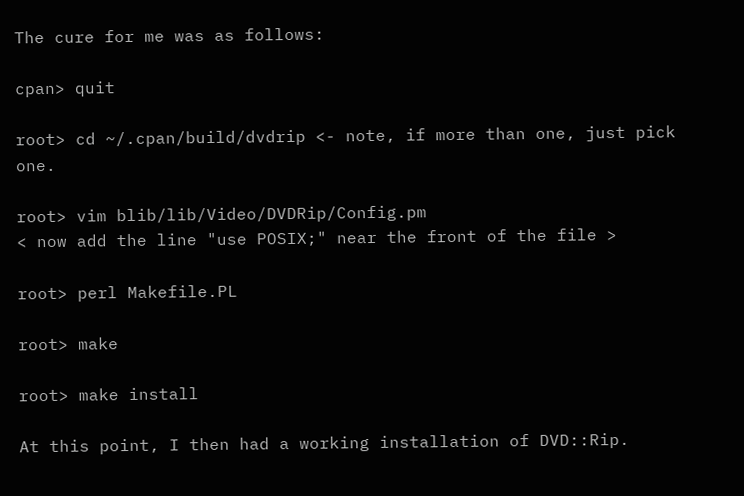The cure for me was as follows:

cpan> quit

root> cd ~/.cpan/build/dvdrip <- note, if more than one, just pick one.

root> vim blib/lib/Video/DVDRip/Config.pm
< now add the line "use POSIX;" near the front of the file >

root> perl Makefile.PL

root> make

root> make install

At this point, I then had a working installation of DVD::Rip.